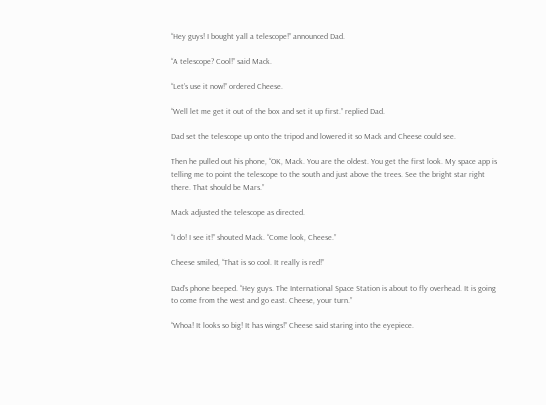“Hey guys! I bought yall a telescope!” announced Dad.

“A telescope? Cool!” said Mack.

“Let’s use it now!” ordered Cheese.

“Well let me get it out of the box and set it up first.” replied Dad.

Dad set the telescope up onto the tripod and lowered it so Mack and Cheese could see.

Then he pulled out his phone, “OK, Mack. You are the oldest. You get the first look. My space app is telling me to point the telescope to the south and just above the trees. See the bright star right there. That should be Mars.”

Mack adjusted the telescope as directed.

“I do! I see it!” shouted Mack. “Come look, Cheese.”

Cheese smiled, “That is so cool. It really is red!”

Dad’s phone beeped. “Hey guys. The International Space Station is about to fly overhead. It is going to come from the west and go east. Cheese, your turn.”

“Whoa! It looks so big! It has wings!” Cheese said staring into the eyepiece.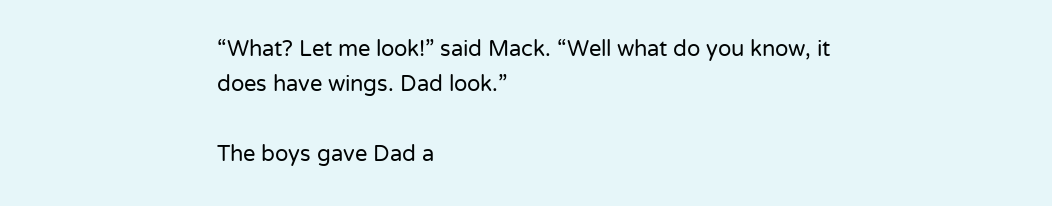“What? Let me look!” said Mack. “Well what do you know, it does have wings. Dad look.”

The boys gave Dad a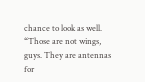chance to look as well. “Those are not wings, guys. They are antennas for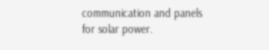communication and panels for solar power.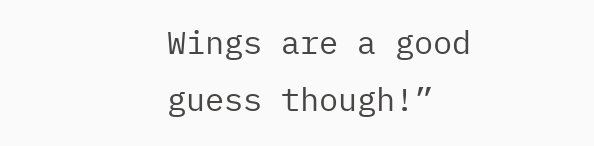Wings are a good guess though!”